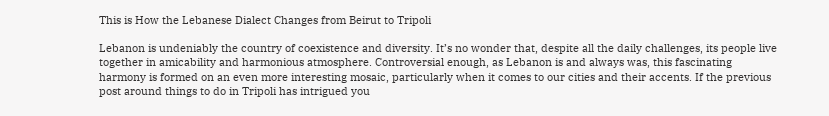This is How the Lebanese Dialect Changes from Beirut to Tripoli

Lebanon is undeniably the country of coexistence and diversity. It’s no wonder that, despite all the daily challenges, its people live together in amicability and harmonious atmosphere. Controversial enough, as Lebanon is and always was, this fascinating harmony is formed on an even more interesting mosaic, particularly when it comes to our cities and their accents. If the previous post around things to do in Tripoli has intrigued you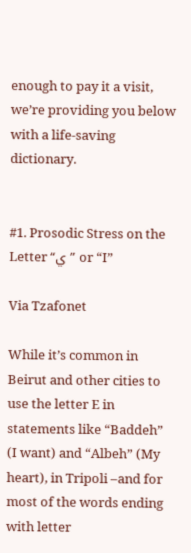enough to pay it a visit, we’re providing you below with a life-saving dictionary.


#1. Prosodic Stress on the Letter “ي” or “I”

Via Tzafonet

While it’s common in Beirut and other cities to use the letter E in statements like “Baddeh” (I want) and “Albeh” (My heart), in Tripoli –and for most of the words ending with letter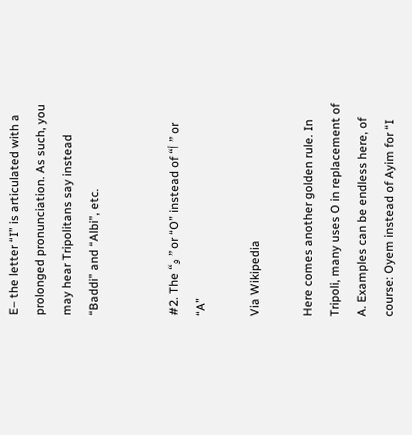E– the letter “I” is articulated with a prolonged pronunciation. As such, you may hear Tripolitans say instead “Baddi” and “Albi”, etc.


#2. The “و” or “O” instead of “أ” or “A”

Via Wikipedia

Here comes another golden rule. In Tripoli, many uses O in replacement of A. Examples can be endless here, of course: Oyem instead of Ayim for “I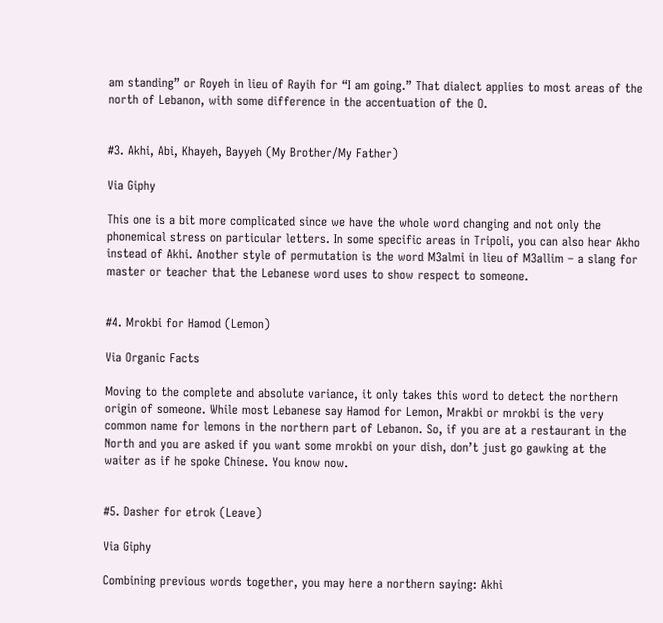am standing” or Royeh in lieu of Rayih for “I am going.” That dialect applies to most areas of the north of Lebanon, with some difference in the accentuation of the O.


#3. Akhi, Abi, Khayeh, Bayyeh (My Brother/My Father)

Via Giphy

This one is a bit more complicated since we have the whole word changing and not only the phonemical stress on particular letters. In some specific areas in Tripoli, you can also hear Akho instead of Akhi. Another style of permutation is the word M3almi in lieu of M3allim – a slang for master or teacher that the Lebanese word uses to show respect to someone.


#4. Mrokbi for Hamod (Lemon)

Via Organic Facts

Moving to the complete and absolute variance, it only takes this word to detect the northern origin of someone. While most Lebanese say Hamod for Lemon, Mrakbi or mrokbi is the very common name for lemons in the northern part of Lebanon. So, if you are at a restaurant in the North and you are asked if you want some mrokbi on your dish, don’t just go gawking at the waiter as if he spoke Chinese. You know now.


#5. Dasher for etrok (Leave)

Via Giphy

Combining previous words together, you may here a northern saying: Akhi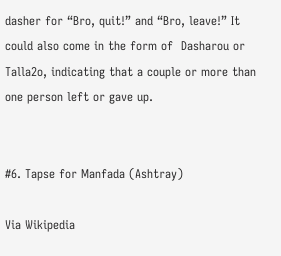dasher for “Bro, quit!” and “Bro, leave!” It could also come in the form of  Dasharou or Talla2o, indicating that a couple or more than one person left or gave up.


#6. Tapse for Manfada (Ashtray)

Via Wikipedia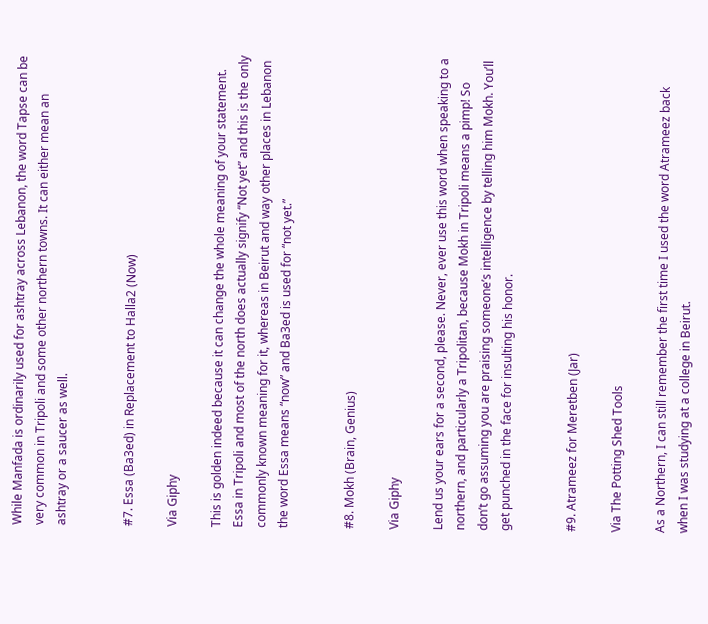While Manfada is ordinarily used for ashtray across Lebanon, the word Tapse can be very common in Tripoli and some other northern towns. It can either mean an ashtray or a saucer as well.


#7. Essa (Ba3ed) in Replacement to Halla2 (Now)

Via Giphy

This is golden indeed because it can change the whole meaning of your statement. Essa in Tripoli and most of the north does actually signify “Not yet” and this is the only commonly known meaning for it, whereas in Beirut and way other places in Lebanon the word Essa means “now” and Ba3ed is used for “not yet.”


#8. Mokh (Brain, Genius)

Via Giphy

Lend us your ears for a second, please. Never, ever use this word when speaking to a northern, and particularly a Tripolitan, because Mokh in Tripoli means a pimp! So don’t go assuming you are praising someone’s intelligence by telling him Mokh. You’ll get punched in the face for insulting his honor.


#9. Atrameez for Meretben (Jar)

Via The Potting Shed Tools

As a Northern, I can still remember the first time I used the word Atrameez back when I was studying at a college in Beirut.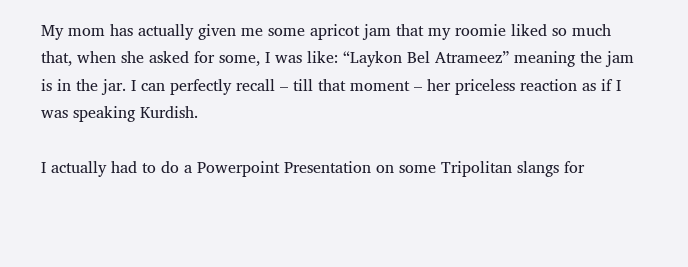My mom has actually given me some apricot jam that my roomie liked so much that, when she asked for some, I was like: “Laykon Bel Atrameez” meaning the jam is in the jar. I can perfectly recall – till that moment – her priceless reaction as if I was speaking Kurdish.

I actually had to do a Powerpoint Presentation on some Tripolitan slangs for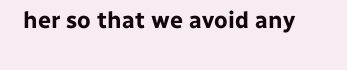her so that we avoid any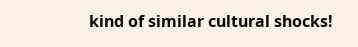kind of similar cultural shocks!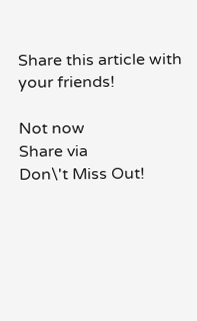Share this article with your friends!

Not now
Share via
Don\'t Miss Out!